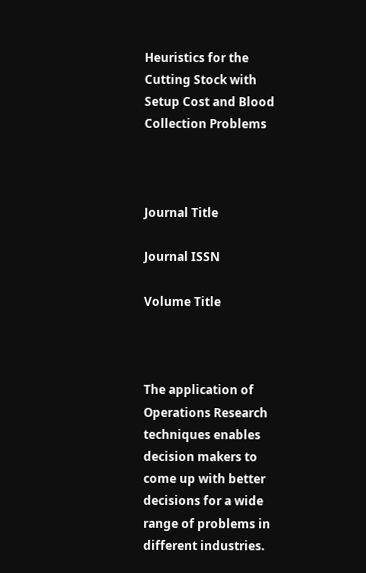Heuristics for the Cutting Stock with Setup Cost and Blood Collection Problems



Journal Title

Journal ISSN

Volume Title



The application of Operations Research techniques enables decision makers to come up with better decisions for a wide range of problems in different industries.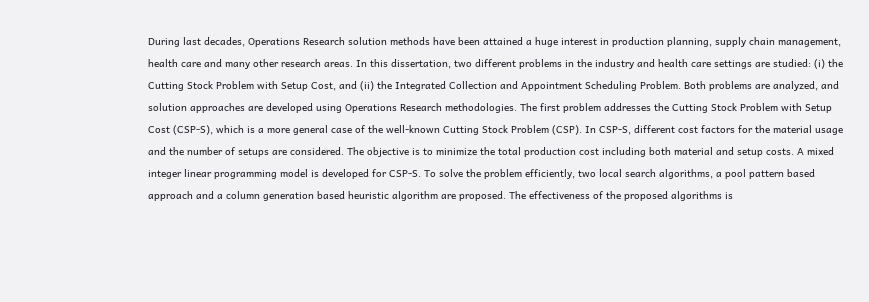During last decades, Operations Research solution methods have been attained a huge interest in production planning, supply chain management, health care and many other research areas. In this dissertation, two different problems in the industry and health care settings are studied: (i) the Cutting Stock Problem with Setup Cost, and (ii) the Integrated Collection and Appointment Scheduling Problem. Both problems are analyzed, and solution approaches are developed using Operations Research methodologies. The first problem addresses the Cutting Stock Problem with Setup Cost (CSP-S), which is a more general case of the well-known Cutting Stock Problem (CSP). In CSP-S, different cost factors for the material usage and the number of setups are considered. The objective is to minimize the total production cost including both material and setup costs. A mixed integer linear programming model is developed for CSP-S. To solve the problem efficiently, two local search algorithms, a pool pattern based approach and a column generation based heuristic algorithm are proposed. The effectiveness of the proposed algorithms is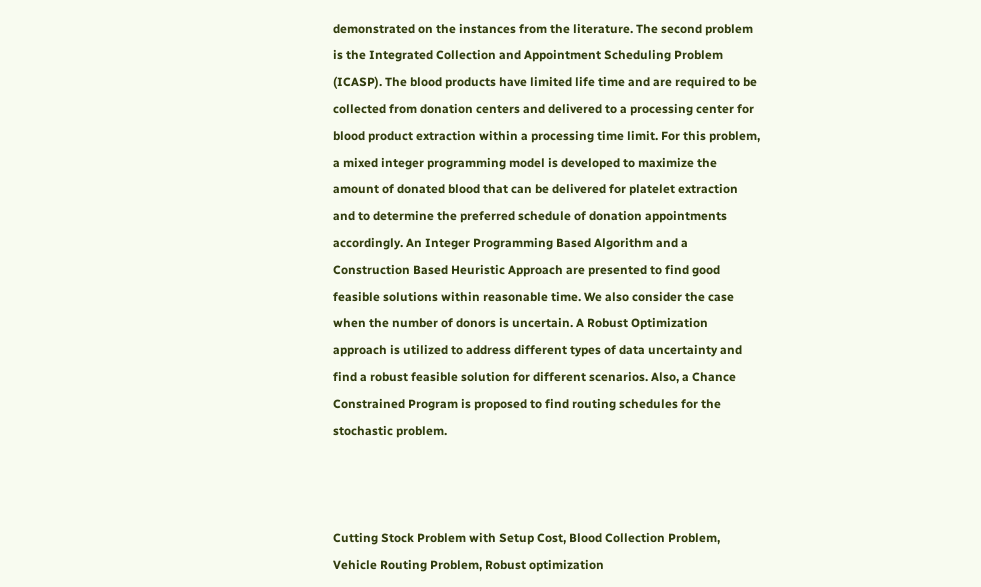demonstrated on the instances from the literature. The second problem is the Integrated Collection and Appointment Scheduling Problem (ICASP). The blood products have limited life time and are required to be collected from donation centers and delivered to a processing center for blood product extraction within a processing time limit. For this problem, a mixed integer programming model is developed to maximize the amount of donated blood that can be delivered for platelet extraction and to determine the preferred schedule of donation appointments accordingly. An Integer Programming Based Algorithm and a Construction Based Heuristic Approach are presented to find good feasible solutions within reasonable time. We also consider the case when the number of donors is uncertain. A Robust Optimization approach is utilized to address different types of data uncertainty and find a robust feasible solution for different scenarios. Also, a Chance Constrained Program is proposed to find routing schedules for the stochastic problem.



Cutting Stock Problem with Setup Cost, Blood Collection Problem, Vehicle Routing Problem, Robust optimization